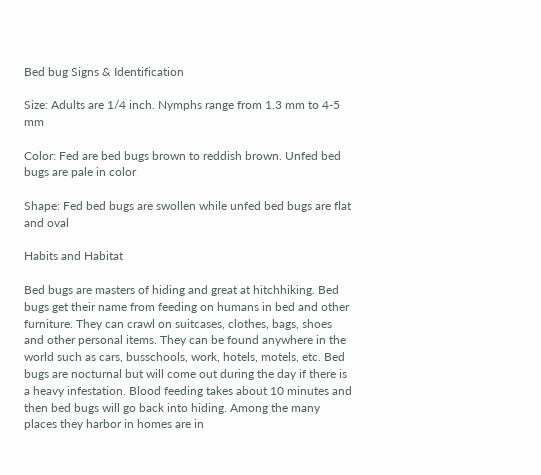Bed bug Signs & Identification

Size: Adults are 1/4 inch. Nymphs range from 1.3 mm to 4-5 mm

Color: Fed are bed bugs brown to reddish brown. Unfed bed bugs are pale in color

Shape: Fed bed bugs are swollen while unfed bed bugs are flat and oval

Habits and Habitat

Bed bugs are masters of hiding and great at hitchhiking. Bed bugs get their name from feeding on humans in bed and other furniture. They can crawl on suitcases, clothes, bags, shoes and other personal items. They can be found anywhere in the world such as cars, busschools, work, hotels, motels, etc. Bed bugs are nocturnal but will come out during the day if there is a heavy infestation. Blood feeding takes about 10 minutes and then bed bugs will go back into hiding. Among the many places they harbor in homes are in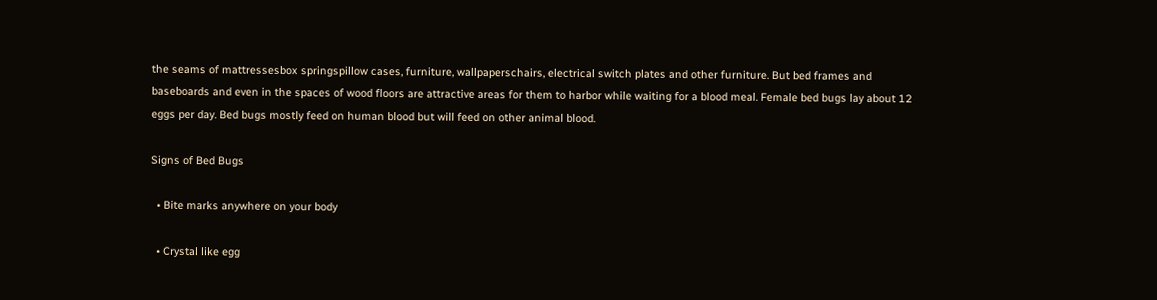the seams of mattressesbox springspillow cases, furniture, wallpaperschairs, electrical switch plates and other furniture. But bed frames and baseboards and even in the spaces of wood floors are attractive areas for them to harbor while waiting for a blood meal. Female bed bugs lay about 12 eggs per day. Bed bugs mostly feed on human blood but will feed on other animal blood.

Signs of Bed Bugs

  • Bite marks anywhere on your body

  • Crystal like egg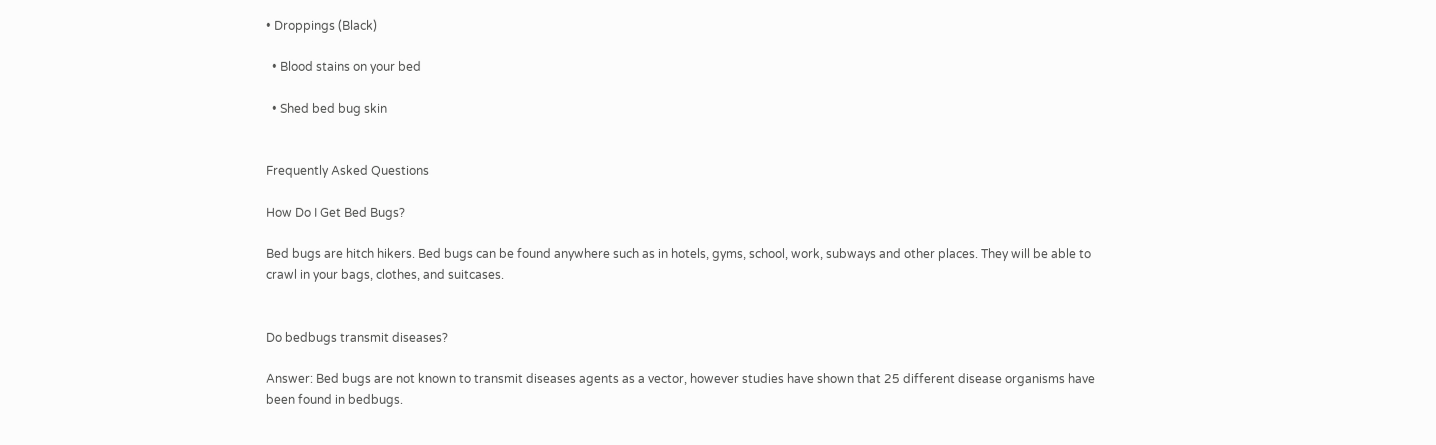• Droppings (Black)

  • Blood stains on your bed

  • Shed bed bug skin


Frequently Asked Questions

How Do I Get Bed Bugs?

Bed bugs are hitch hikers. Bed bugs can be found anywhere such as in hotels, gyms, school, work, subways and other places. They will be able to crawl in your bags, clothes, and suitcases.


Do bedbugs transmit diseases?

Answer: Bed bugs are not known to transmit diseases agents as a vector, however studies have shown that 25 different disease organisms have been found in bedbugs.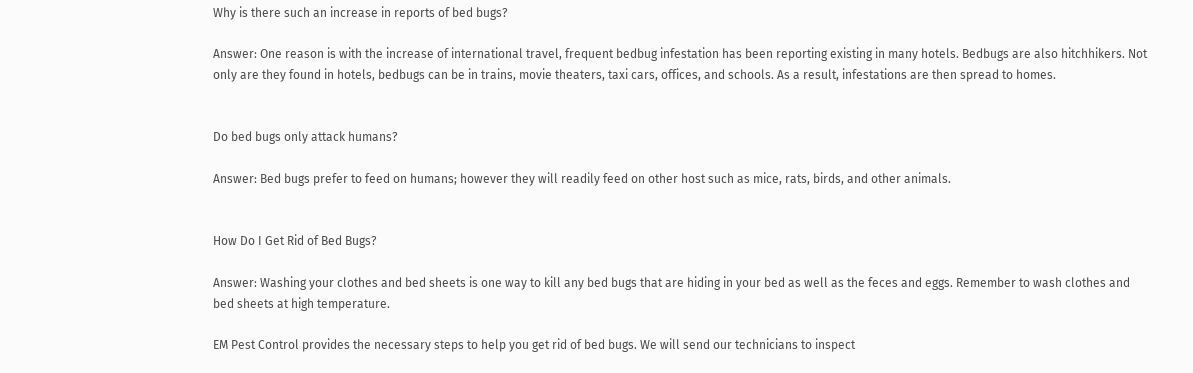Why is there such an increase in reports of bed bugs?

Answer: One reason is with the increase of international travel, frequent bedbug infestation has been reporting existing in many hotels. Bedbugs are also hitchhikers. Not only are they found in hotels, bedbugs can be in trains, movie theaters, taxi cars, offices, and schools. As a result, infestations are then spread to homes.


Do bed bugs only attack humans?

Answer: Bed bugs prefer to feed on humans; however they will readily feed on other host such as mice, rats, birds, and other animals.


How Do I Get Rid of Bed Bugs?

Answer: Washing your clothes and bed sheets is one way to kill any bed bugs that are hiding in your bed as well as the feces and eggs. Remember to wash clothes and bed sheets at high temperature.

EM Pest Control provides the necessary steps to help you get rid of bed bugs. We will send our technicians to inspect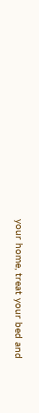your home, treat your bed and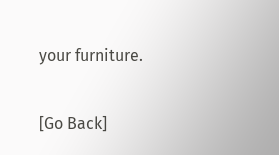your furniture.

[Go Back]